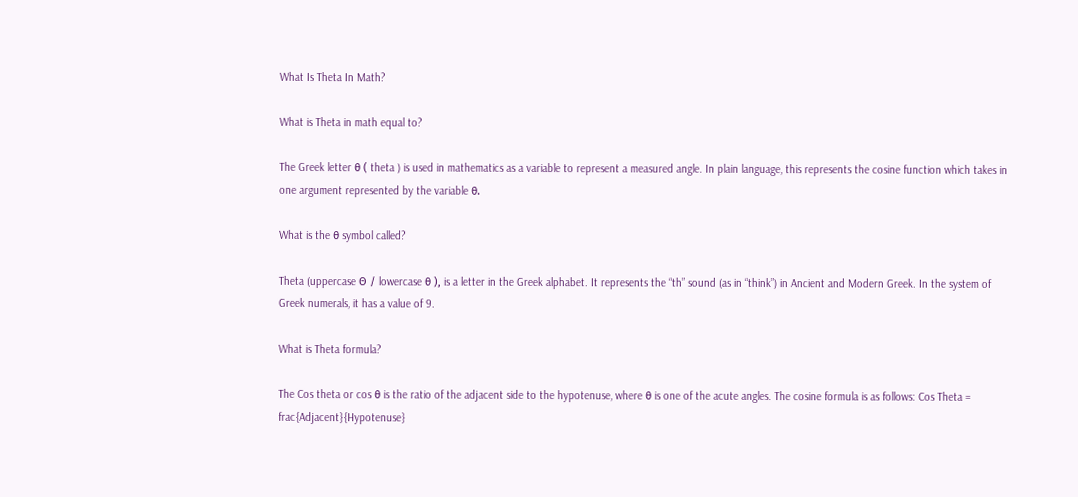What Is Theta In Math?

What is Theta in math equal to?

The Greek letter θ ( theta ) is used in mathematics as a variable to represent a measured angle. In plain language, this represents the cosine function which takes in one argument represented by the variable θ.

What is the θ symbol called?

Theta (uppercase Θ / lowercase θ ), is a letter in the Greek alphabet. It represents the “th” sound (as in “think”) in Ancient and Modern Greek. In the system of Greek numerals, it has a value of 9.

What is Theta formula?

The Cos theta or cos θ is the ratio of the adjacent side to the hypotenuse, where θ is one of the acute angles. The cosine formula is as follows: Cos Theta = frac{Adjacent}{Hypotenuse}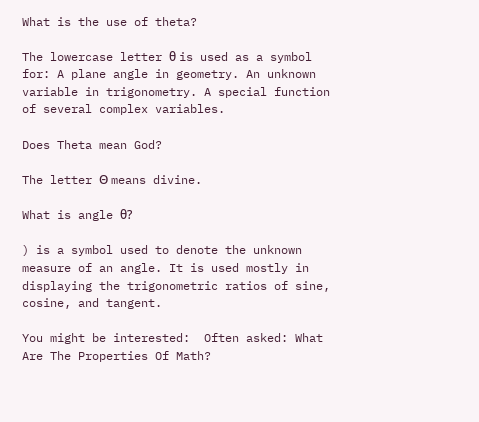What is the use of theta?

The lowercase letter θ is used as a symbol for: A plane angle in geometry. An unknown variable in trigonometry. A special function of several complex variables.

Does Theta mean God?

The letter Θ means divine.

What is angle θ?

) is a symbol used to denote the unknown measure of an angle. It is used mostly in displaying the trigonometric ratios of sine, cosine, and tangent.

You might be interested:  Often asked: What Are The Properties Of Math?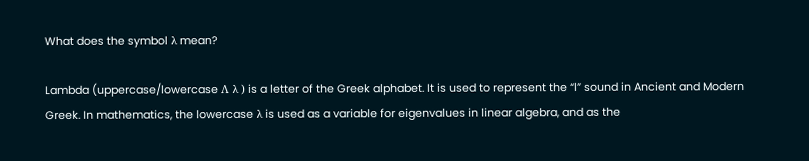What does the symbol λ mean?

Lambda (uppercase/lowercase Λ λ ) is a letter of the Greek alphabet. It is used to represent the “l” sound in Ancient and Modern Greek. In mathematics, the lowercase λ is used as a variable for eigenvalues in linear algebra, and as the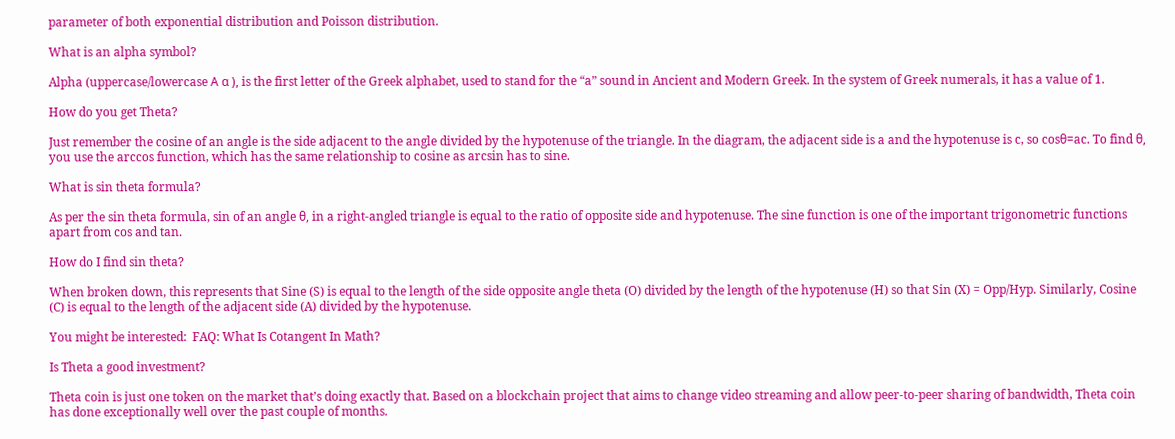parameter of both exponential distribution and Poisson distribution.

What is an alpha symbol?

Alpha (uppercase/lowercase Α α ), is the first letter of the Greek alphabet, used to stand for the “a” sound in Ancient and Modern Greek. In the system of Greek numerals, it has a value of 1.

How do you get Theta?

Just remember the cosine of an angle is the side adjacent to the angle divided by the hypotenuse of the triangle. In the diagram, the adjacent side is a and the hypotenuse is c, so cosθ=ac. To find θ, you use the arccos function, which has the same relationship to cosine as arcsin has to sine.

What is sin theta formula?

As per the sin theta formula, sin of an angle θ, in a right-angled triangle is equal to the ratio of opposite side and hypotenuse. The sine function is one of the important trigonometric functions apart from cos and tan.

How do I find sin theta?

When broken down, this represents that Sine (S) is equal to the length of the side opposite angle theta (O) divided by the length of the hypotenuse (H) so that Sin (X) = Opp/Hyp. Similarly, Cosine (C) is equal to the length of the adjacent side (A) divided by the hypotenuse.

You might be interested:  FAQ: What Is Cotangent In Math?

Is Theta a good investment?

Theta coin is just one token on the market that’s doing exactly that. Based on a blockchain project that aims to change video streaming and allow peer-to-peer sharing of bandwidth, Theta coin has done exceptionally well over the past couple of months.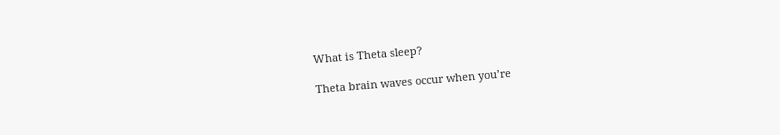What is Theta sleep?

Theta brain waves occur when you’re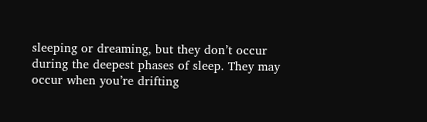sleeping or dreaming, but they don’t occur during the deepest phases of sleep. They may occur when you’re drifting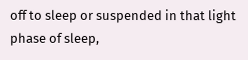off to sleep or suspended in that light phase of sleep,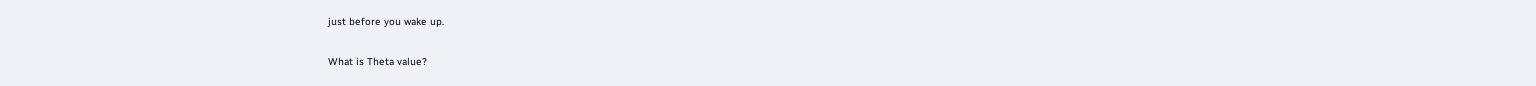just before you wake up.

What is Theta value?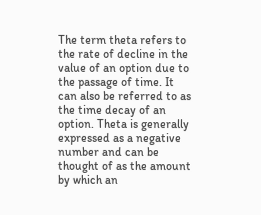The term theta refers to the rate of decline in the value of an option due to the passage of time. It can also be referred to as the time decay of an option. Theta is generally expressed as a negative number and can be thought of as the amount by which an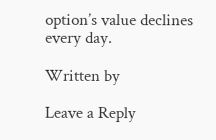option’s value declines every day.

Written by

Leave a Reply